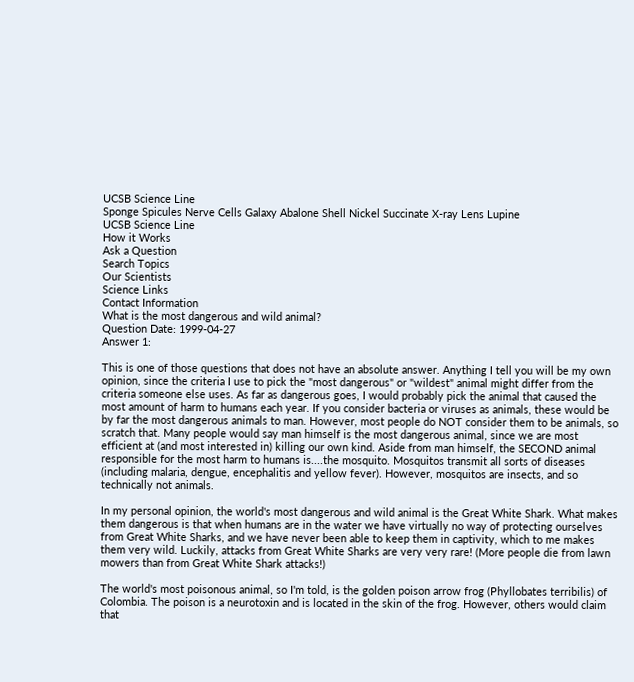UCSB Science Line
Sponge Spicules Nerve Cells Galaxy Abalone Shell Nickel Succinate X-ray Lens Lupine
UCSB Science Line
How it Works
Ask a Question
Search Topics
Our Scientists
Science Links
Contact Information
What is the most dangerous and wild animal?
Question Date: 1999-04-27
Answer 1:

This is one of those questions that does not have an absolute answer. Anything I tell you will be my own opinion, since the criteria I use to pick the "most dangerous" or "wildest" animal might differ from the criteria someone else uses. As far as dangerous goes, I would probably pick the animal that caused the most amount of harm to humans each year. If you consider bacteria or viruses as animals, these would be by far the most dangerous animals to man. However, most people do NOT consider them to be animals, so scratch that. Many people would say man himself is the most dangerous animal, since we are most efficient at (and most interested in) killing our own kind. Aside from man himself, the SECOND animal responsible for the most harm to humans is....the mosquito. Mosquitos transmit all sorts of diseases (including malaria, dengue, encephalitis and yellow fever). However, mosquitos are insects, and so technically not animals.

In my personal opinion, the world's most dangerous and wild animal is the Great White Shark. What makes them dangerous is that when humans are in the water we have virtually no way of protecting ourselves from Great White Sharks, and we have never been able to keep them in captivity, which to me makes them very wild. Luckily, attacks from Great White Sharks are very very rare! (More people die from lawn mowers than from Great White Shark attacks!)

The world's most poisonous animal, so I'm told, is the golden poison arrow frog (Phyllobates terribilis) of Colombia. The poison is a neurotoxin and is located in the skin of the frog. However, others would claim that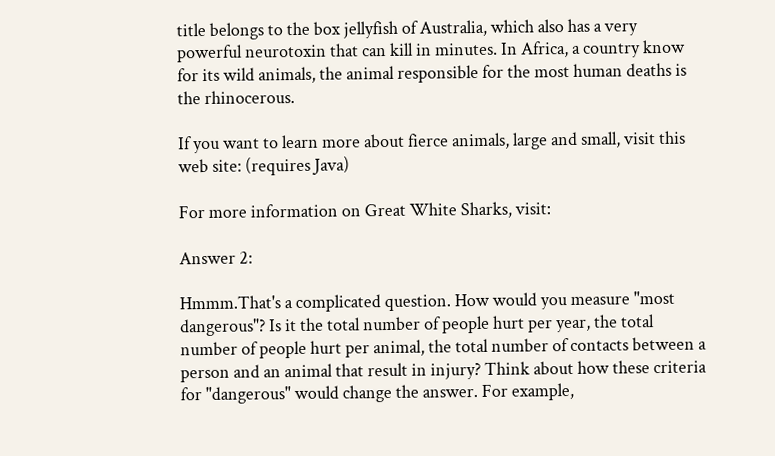title belongs to the box jellyfish of Australia, which also has a very powerful neurotoxin that can kill in minutes. In Africa, a country know for its wild animals, the animal responsible for the most human deaths is the rhinocerous.

If you want to learn more about fierce animals, large and small, visit this web site: (requires Java)

For more information on Great White Sharks, visit:

Answer 2:

Hmmm.That's a complicated question. How would you measure "most dangerous"? Is it the total number of people hurt per year, the total number of people hurt per animal, the total number of contacts between a person and an animal that result in injury? Think about how these criteria for "dangerous" would change the answer. For example,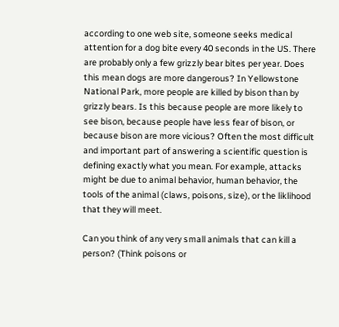according to one web site, someone seeks medical attention for a dog bite every 40 seconds in the US. There are probably only a few grizzly bear bites per year. Does this mean dogs are more dangerous? In Yellowstone National Park, more people are killed by bison than by grizzly bears. Is this because people are more likely to see bison, because people have less fear of bison, or because bison are more vicious? Often the most difficult and important part of answering a scientific question is defining exactly what you mean. For example, attacks might be due to animal behavior, human behavior, the tools of the animal (claws, poisons, size), or the liklihood that they will meet.

Can you think of any very small animals that can kill a person? (Think poisons or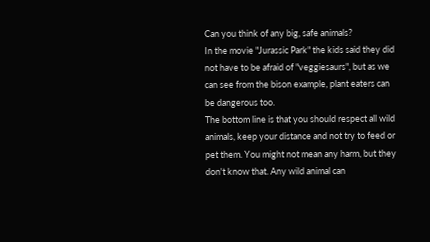Can you think of any big, safe animals?
In the movie "Jurassic Park" the kids said they did not have to be afraid of "veggiesaurs", but as we can see from the bison example, plant eaters can be dangerous too.
The bottom line is that you should respect all wild animals, keep your distance and not try to feed or pet them. You might not mean any harm, but they don't know that. Any wild animal can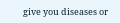give you diseases or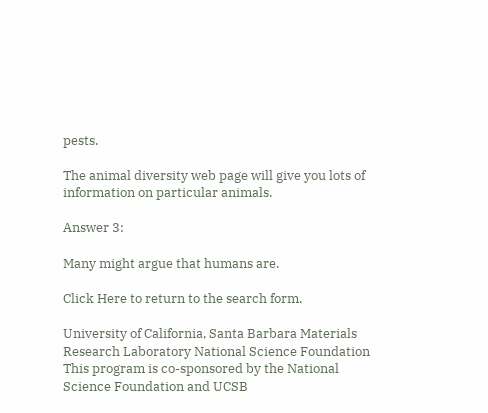pests.

The animal diversity web page will give you lots of information on particular animals.

Answer 3:

Many might argue that humans are.

Click Here to return to the search form.

University of California, Santa Barbara Materials Research Laboratory National Science Foundation
This program is co-sponsored by the National Science Foundation and UCSB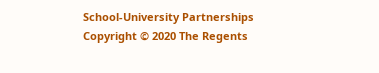School-University Partnerships
Copyright © 2020 The Regents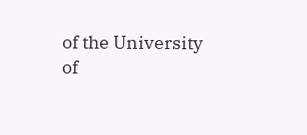of the University of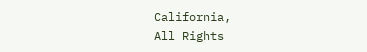California,
All Rights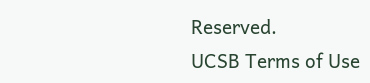Reserved.
UCSB Terms of Use